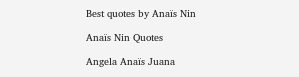Best quotes by Anaïs Nin

Anaïs Nin Quotes

Angela Anaïs Juana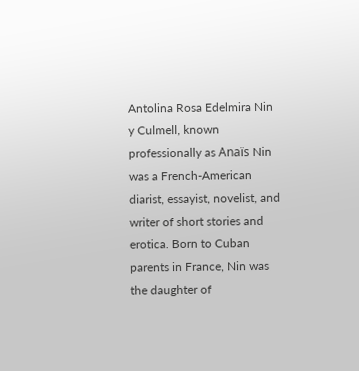Antolina Rosa Edelmira Nin y Culmell, known professionally as Anaïs Nin was a French-American diarist, essayist, novelist, and writer of short stories and erotica. Born to Cuban parents in France, Nin was the daughter of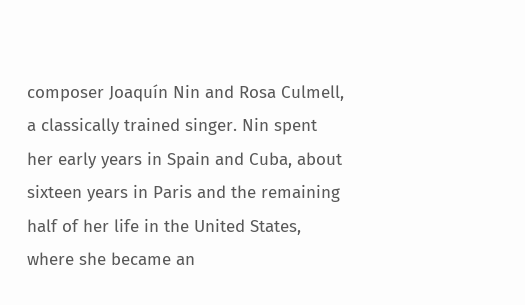composer Joaquín Nin and Rosa Culmell, a classically trained singer. Nin spent her early years in Spain and Cuba, about sixteen years in Paris and the remaining half of her life in the United States, where she became an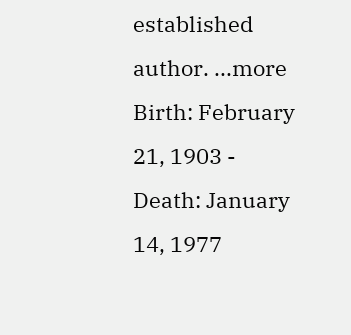established author. ...more
Birth: February 21, 1903 - Death: January 14, 1977